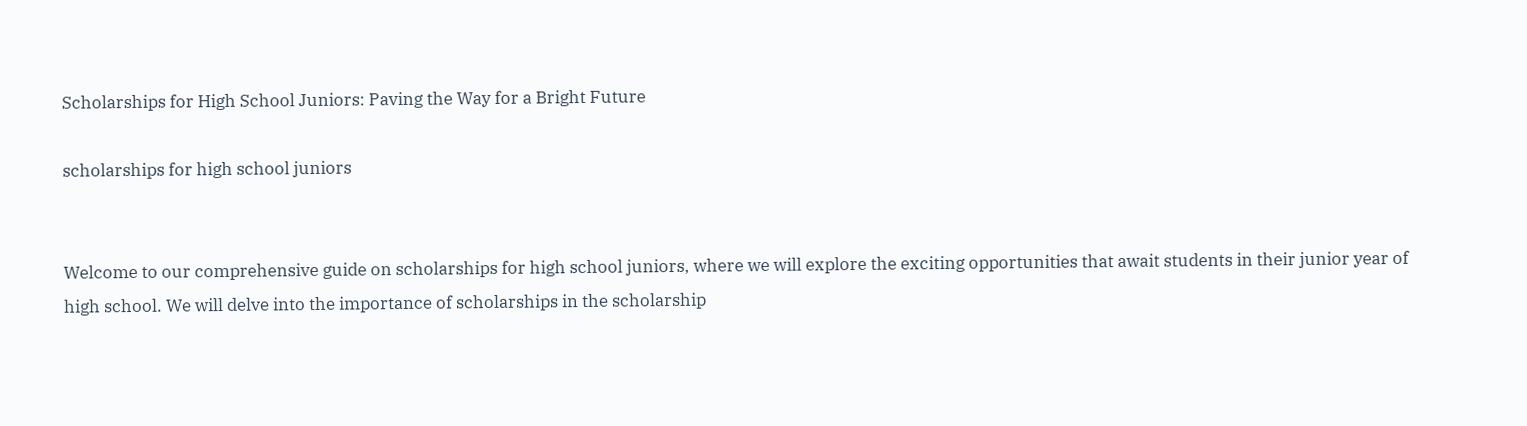Scholarships for High School Juniors: Paving the Way for a Bright Future

scholarships for high school juniors


Welcome to our comprehensive guide on scholarships for high school juniors, where we will explore the exciting opportunities that await students in their junior year of high school. We will delve into the importance of scholarships in the scholarship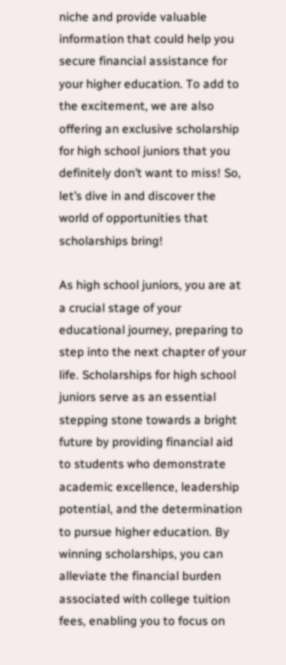niche and provide valuable information that could help you secure financial assistance for your higher education. To add to the excitement, we are also offering an exclusive scholarship for high school juniors that you definitely don’t want to miss! So, let’s dive in and discover the world of opportunities that scholarships bring!

As high school juniors, you are at a crucial stage of your educational journey, preparing to step into the next chapter of your life. Scholarships for high school juniors serve as an essential stepping stone towards a bright future by providing financial aid to students who demonstrate academic excellence, leadership potential, and the determination to pursue higher education. By winning scholarships, you can alleviate the financial burden associated with college tuition fees, enabling you to focus on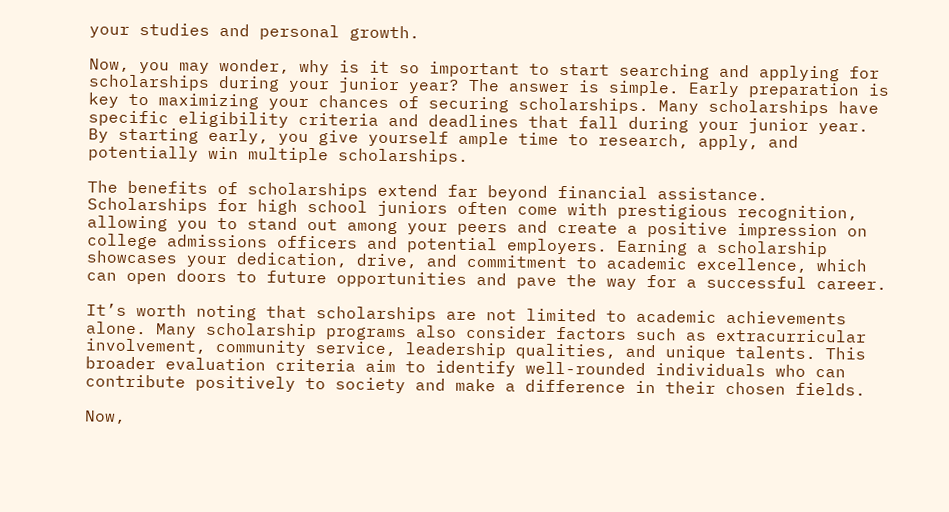your studies and personal growth.

Now, you may wonder, why is it so important to start searching and applying for scholarships during your junior year? The answer is simple. Early preparation is key to maximizing your chances of securing scholarships. Many scholarships have specific eligibility criteria and deadlines that fall during your junior year. By starting early, you give yourself ample time to research, apply, and potentially win multiple scholarships.

The benefits of scholarships extend far beyond financial assistance. Scholarships for high school juniors often come with prestigious recognition, allowing you to stand out among your peers and create a positive impression on college admissions officers and potential employers. Earning a scholarship showcases your dedication, drive, and commitment to academic excellence, which can open doors to future opportunities and pave the way for a successful career.

It’s worth noting that scholarships are not limited to academic achievements alone. Many scholarship programs also consider factors such as extracurricular involvement, community service, leadership qualities, and unique talents. This broader evaluation criteria aim to identify well-rounded individuals who can contribute positively to society and make a difference in their chosen fields.

Now,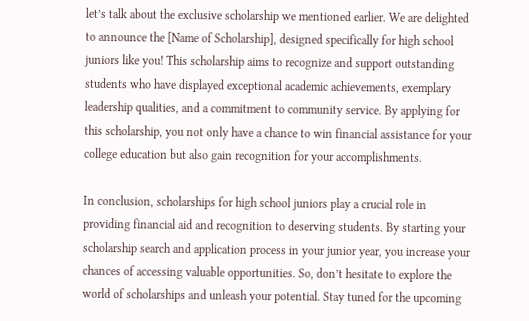let’s talk about the exclusive scholarship we mentioned earlier. We are delighted to announce the [Name of Scholarship], designed specifically for high school juniors like you! This scholarship aims to recognize and support outstanding students who have displayed exceptional academic achievements, exemplary leadership qualities, and a commitment to community service. By applying for this scholarship, you not only have a chance to win financial assistance for your college education but also gain recognition for your accomplishments.

In conclusion, scholarships for high school juniors play a crucial role in providing financial aid and recognition to deserving students. By starting your scholarship search and application process in your junior year, you increase your chances of accessing valuable opportunities. So, don’t hesitate to explore the world of scholarships and unleash your potential. Stay tuned for the upcoming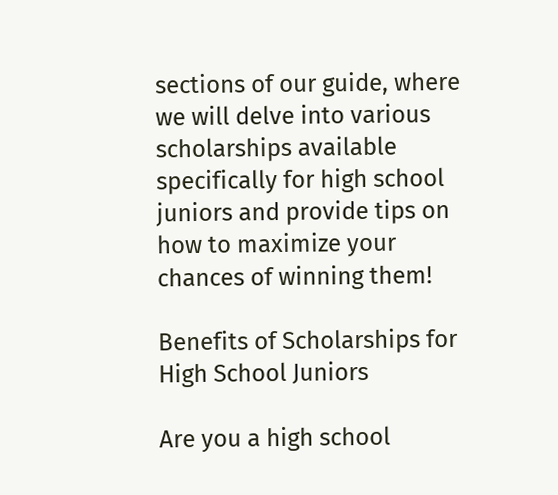sections of our guide, where we will delve into various scholarships available specifically for high school juniors and provide tips on how to maximize your chances of winning them!

Benefits of Scholarships for High School Juniors

Are you a high school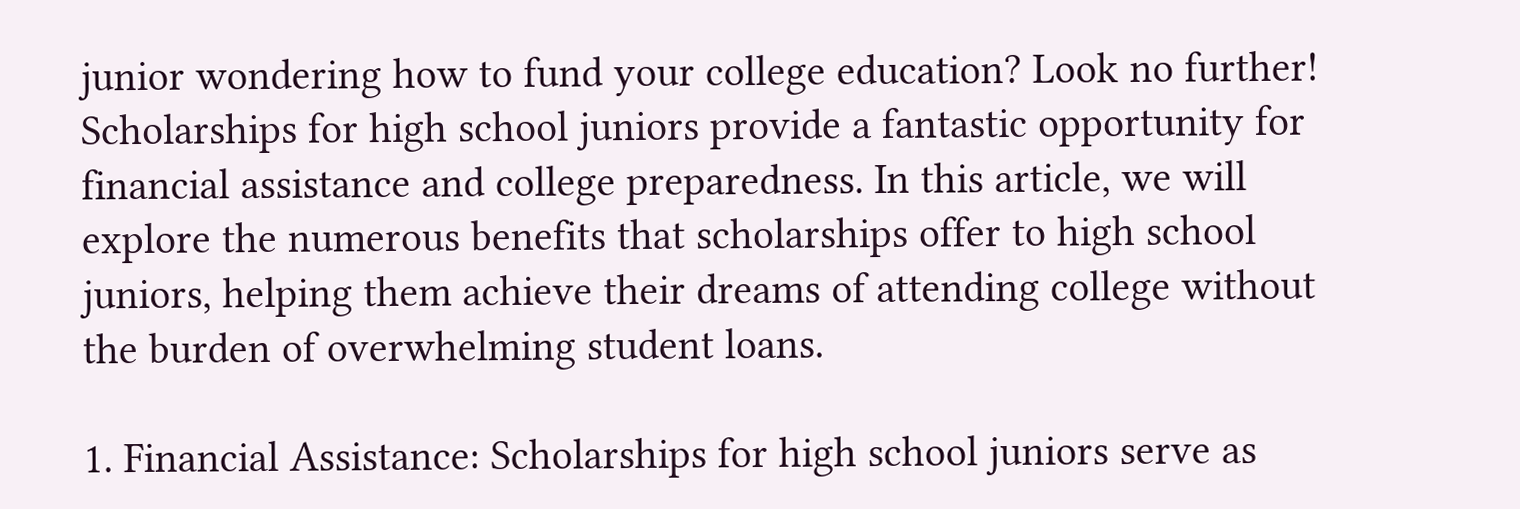junior wondering how to fund your college education? Look no further! Scholarships for high school juniors provide a fantastic opportunity for financial assistance and college preparedness. In this article, we will explore the numerous benefits that scholarships offer to high school juniors, helping them achieve their dreams of attending college without the burden of overwhelming student loans.

1. Financial Assistance: Scholarships for high school juniors serve as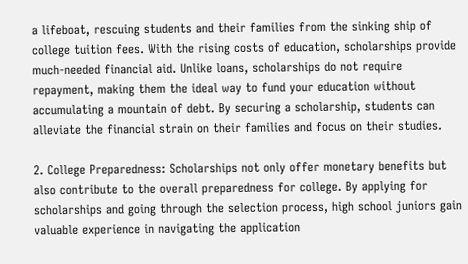a lifeboat, rescuing students and their families from the sinking ship of college tuition fees. With the rising costs of education, scholarships provide much-needed financial aid. Unlike loans, scholarships do not require repayment, making them the ideal way to fund your education without accumulating a mountain of debt. By securing a scholarship, students can alleviate the financial strain on their families and focus on their studies.

2. College Preparedness: Scholarships not only offer monetary benefits but also contribute to the overall preparedness for college. By applying for scholarships and going through the selection process, high school juniors gain valuable experience in navigating the application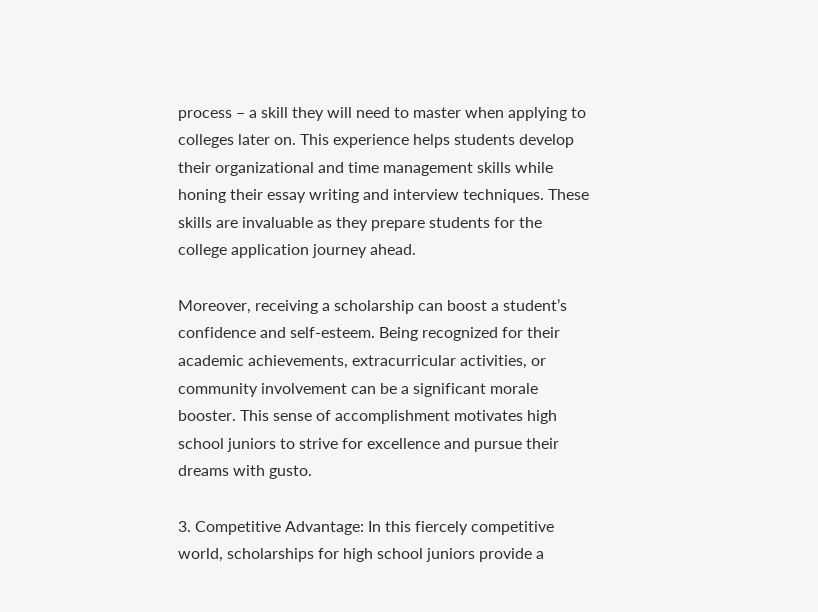process – a skill they will need to master when applying to colleges later on. This experience helps students develop their organizational and time management skills while honing their essay writing and interview techniques. These skills are invaluable as they prepare students for the college application journey ahead.

Moreover, receiving a scholarship can boost a student’s confidence and self-esteem. Being recognized for their academic achievements, extracurricular activities, or community involvement can be a significant morale booster. This sense of accomplishment motivates high school juniors to strive for excellence and pursue their dreams with gusto.

3. Competitive Advantage: In this fiercely competitive world, scholarships for high school juniors provide a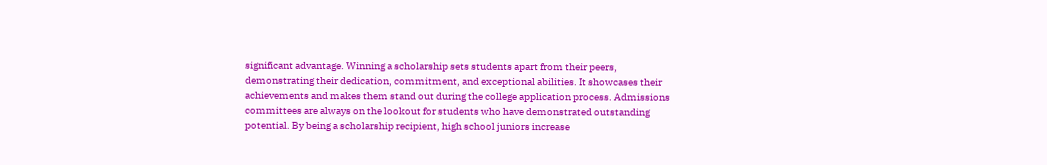significant advantage. Winning a scholarship sets students apart from their peers, demonstrating their dedication, commitment, and exceptional abilities. It showcases their achievements and makes them stand out during the college application process. Admissions committees are always on the lookout for students who have demonstrated outstanding potential. By being a scholarship recipient, high school juniors increase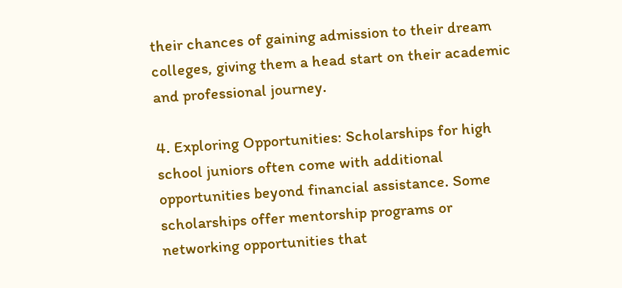their chances of gaining admission to their dream colleges, giving them a head start on their academic and professional journey.

4. Exploring Opportunities: Scholarships for high school juniors often come with additional opportunities beyond financial assistance. Some scholarships offer mentorship programs or networking opportunities that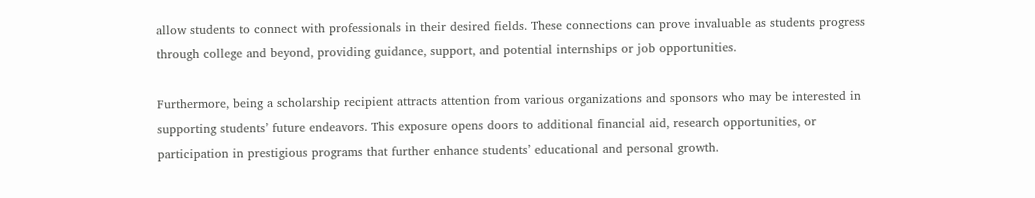allow students to connect with professionals in their desired fields. These connections can prove invaluable as students progress through college and beyond, providing guidance, support, and potential internships or job opportunities.

Furthermore, being a scholarship recipient attracts attention from various organizations and sponsors who may be interested in supporting students’ future endeavors. This exposure opens doors to additional financial aid, research opportunities, or participation in prestigious programs that further enhance students’ educational and personal growth.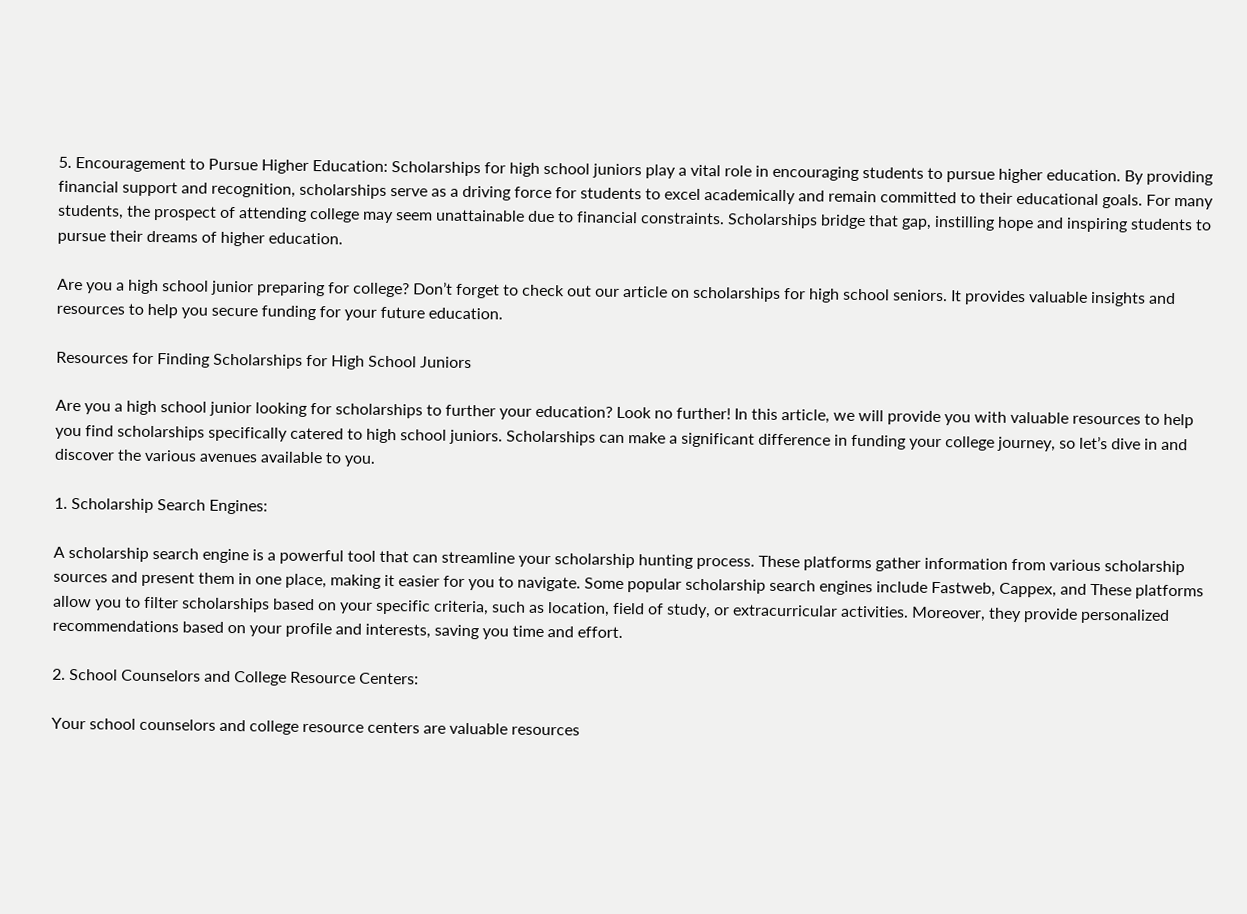5. Encouragement to Pursue Higher Education: Scholarships for high school juniors play a vital role in encouraging students to pursue higher education. By providing financial support and recognition, scholarships serve as a driving force for students to excel academically and remain committed to their educational goals. For many students, the prospect of attending college may seem unattainable due to financial constraints. Scholarships bridge that gap, instilling hope and inspiring students to pursue their dreams of higher education.

Are you a high school junior preparing for college? Don’t forget to check out our article on scholarships for high school seniors. It provides valuable insights and resources to help you secure funding for your future education.

Resources for Finding Scholarships for High School Juniors

Are you a high school junior looking for scholarships to further your education? Look no further! In this article, we will provide you with valuable resources to help you find scholarships specifically catered to high school juniors. Scholarships can make a significant difference in funding your college journey, so let’s dive in and discover the various avenues available to you.

1. Scholarship Search Engines:

A scholarship search engine is a powerful tool that can streamline your scholarship hunting process. These platforms gather information from various scholarship sources and present them in one place, making it easier for you to navigate. Some popular scholarship search engines include Fastweb, Cappex, and These platforms allow you to filter scholarships based on your specific criteria, such as location, field of study, or extracurricular activities. Moreover, they provide personalized recommendations based on your profile and interests, saving you time and effort.

2. School Counselors and College Resource Centers:

Your school counselors and college resource centers are valuable resources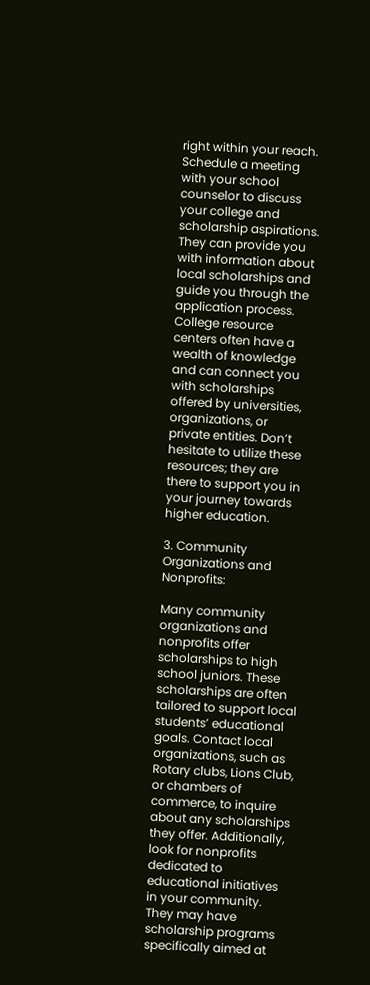right within your reach. Schedule a meeting with your school counselor to discuss your college and scholarship aspirations. They can provide you with information about local scholarships and guide you through the application process. College resource centers often have a wealth of knowledge and can connect you with scholarships offered by universities, organizations, or private entities. Don’t hesitate to utilize these resources; they are there to support you in your journey towards higher education.

3. Community Organizations and Nonprofits:

Many community organizations and nonprofits offer scholarships to high school juniors. These scholarships are often tailored to support local students’ educational goals. Contact local organizations, such as Rotary clubs, Lions Club, or chambers of commerce, to inquire about any scholarships they offer. Additionally, look for nonprofits dedicated to educational initiatives in your community. They may have scholarship programs specifically aimed at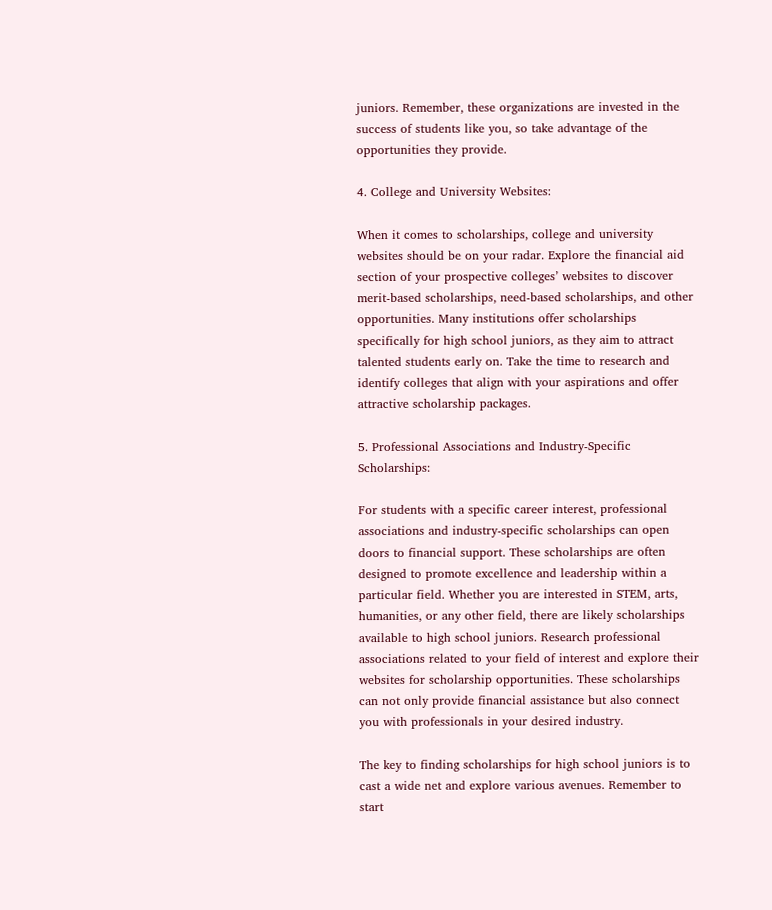juniors. Remember, these organizations are invested in the success of students like you, so take advantage of the opportunities they provide.

4. College and University Websites:

When it comes to scholarships, college and university websites should be on your radar. Explore the financial aid section of your prospective colleges’ websites to discover merit-based scholarships, need-based scholarships, and other opportunities. Many institutions offer scholarships specifically for high school juniors, as they aim to attract talented students early on. Take the time to research and identify colleges that align with your aspirations and offer attractive scholarship packages.

5. Professional Associations and Industry-Specific Scholarships:

For students with a specific career interest, professional associations and industry-specific scholarships can open doors to financial support. These scholarships are often designed to promote excellence and leadership within a particular field. Whether you are interested in STEM, arts, humanities, or any other field, there are likely scholarships available to high school juniors. Research professional associations related to your field of interest and explore their websites for scholarship opportunities. These scholarships can not only provide financial assistance but also connect you with professionals in your desired industry.

The key to finding scholarships for high school juniors is to cast a wide net and explore various avenues. Remember to start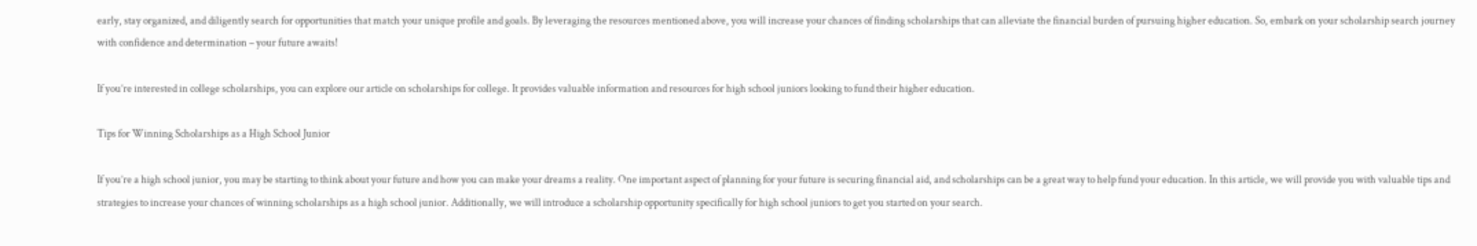early, stay organized, and diligently search for opportunities that match your unique profile and goals. By leveraging the resources mentioned above, you will increase your chances of finding scholarships that can alleviate the financial burden of pursuing higher education. So, embark on your scholarship search journey with confidence and determination – your future awaits!

If you’re interested in college scholarships, you can explore our article on scholarships for college. It provides valuable information and resources for high school juniors looking to fund their higher education.

Tips for Winning Scholarships as a High School Junior

If you’re a high school junior, you may be starting to think about your future and how you can make your dreams a reality. One important aspect of planning for your future is securing financial aid, and scholarships can be a great way to help fund your education. In this article, we will provide you with valuable tips and strategies to increase your chances of winning scholarships as a high school junior. Additionally, we will introduce a scholarship opportunity specifically for high school juniors to get you started on your search.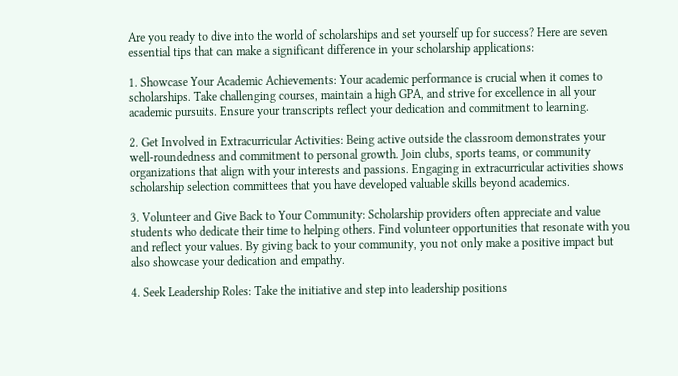Are you ready to dive into the world of scholarships and set yourself up for success? Here are seven essential tips that can make a significant difference in your scholarship applications:

1. Showcase Your Academic Achievements: Your academic performance is crucial when it comes to scholarships. Take challenging courses, maintain a high GPA, and strive for excellence in all your academic pursuits. Ensure your transcripts reflect your dedication and commitment to learning.

2. Get Involved in Extracurricular Activities: Being active outside the classroom demonstrates your well-roundedness and commitment to personal growth. Join clubs, sports teams, or community organizations that align with your interests and passions. Engaging in extracurricular activities shows scholarship selection committees that you have developed valuable skills beyond academics.

3. Volunteer and Give Back to Your Community: Scholarship providers often appreciate and value students who dedicate their time to helping others. Find volunteer opportunities that resonate with you and reflect your values. By giving back to your community, you not only make a positive impact but also showcase your dedication and empathy.

4. Seek Leadership Roles: Take the initiative and step into leadership positions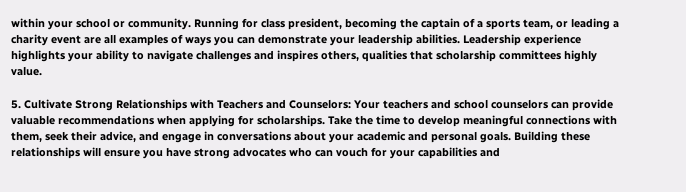within your school or community. Running for class president, becoming the captain of a sports team, or leading a charity event are all examples of ways you can demonstrate your leadership abilities. Leadership experience highlights your ability to navigate challenges and inspires others, qualities that scholarship committees highly value.

5. Cultivate Strong Relationships with Teachers and Counselors: Your teachers and school counselors can provide valuable recommendations when applying for scholarships. Take the time to develop meaningful connections with them, seek their advice, and engage in conversations about your academic and personal goals. Building these relationships will ensure you have strong advocates who can vouch for your capabilities and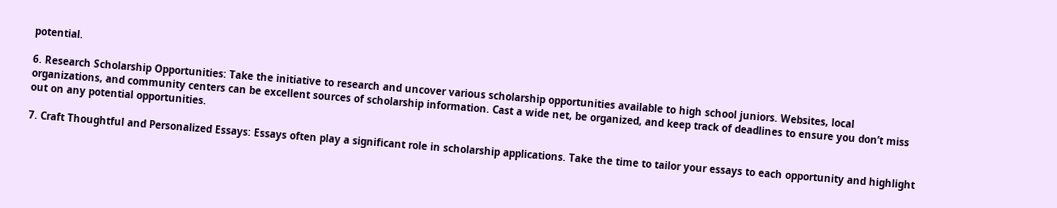potential.

6. Research Scholarship Opportunities: Take the initiative to research and uncover various scholarship opportunities available to high school juniors. Websites, local organizations, and community centers can be excellent sources of scholarship information. Cast a wide net, be organized, and keep track of deadlines to ensure you don’t miss out on any potential opportunities.

7. Craft Thoughtful and Personalized Essays: Essays often play a significant role in scholarship applications. Take the time to tailor your essays to each opportunity and highlight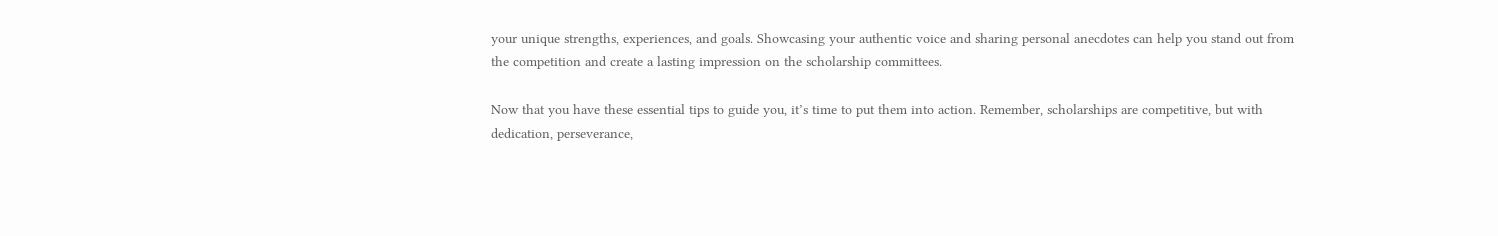your unique strengths, experiences, and goals. Showcasing your authentic voice and sharing personal anecdotes can help you stand out from the competition and create a lasting impression on the scholarship committees.

Now that you have these essential tips to guide you, it’s time to put them into action. Remember, scholarships are competitive, but with dedication, perseverance,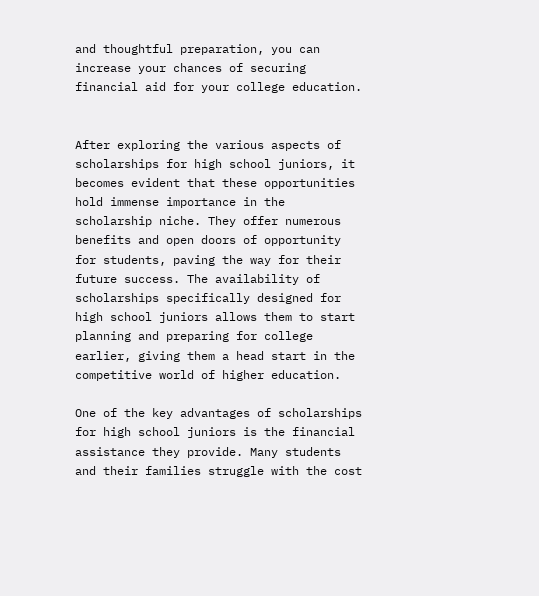and thoughtful preparation, you can increase your chances of securing financial aid for your college education.


After exploring the various aspects of scholarships for high school juniors, it becomes evident that these opportunities hold immense importance in the scholarship niche. They offer numerous benefits and open doors of opportunity for students, paving the way for their future success. The availability of scholarships specifically designed for high school juniors allows them to start planning and preparing for college earlier, giving them a head start in the competitive world of higher education.

One of the key advantages of scholarships for high school juniors is the financial assistance they provide. Many students and their families struggle with the cost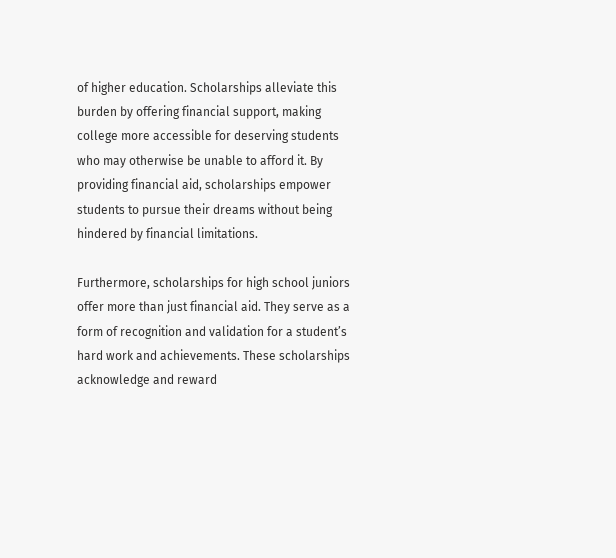of higher education. Scholarships alleviate this burden by offering financial support, making college more accessible for deserving students who may otherwise be unable to afford it. By providing financial aid, scholarships empower students to pursue their dreams without being hindered by financial limitations.

Furthermore, scholarships for high school juniors offer more than just financial aid. They serve as a form of recognition and validation for a student’s hard work and achievements. These scholarships acknowledge and reward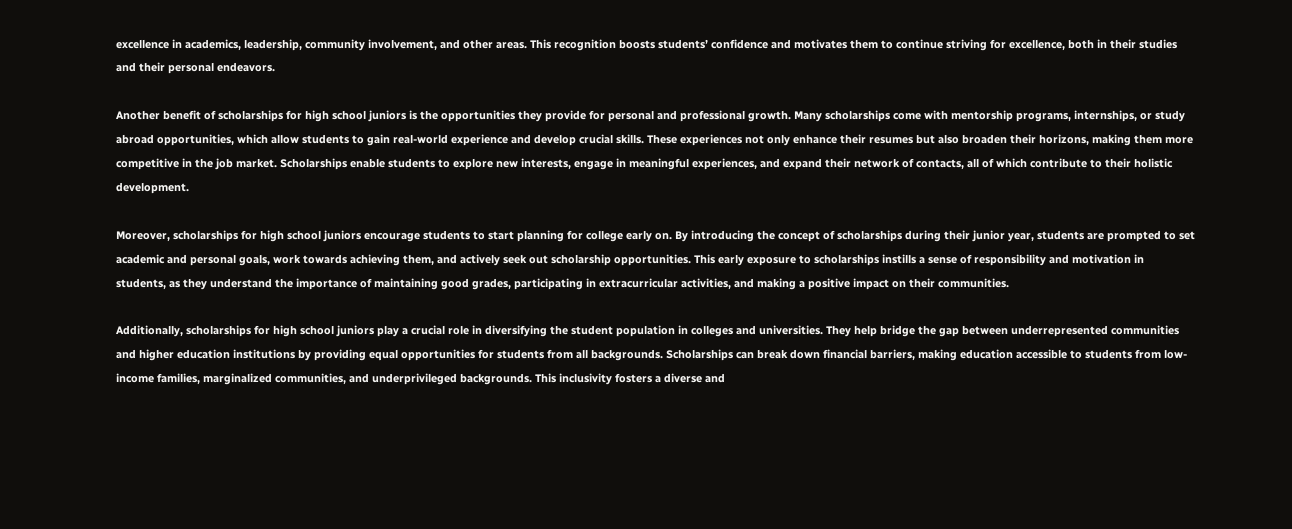excellence in academics, leadership, community involvement, and other areas. This recognition boosts students’ confidence and motivates them to continue striving for excellence, both in their studies and their personal endeavors.

Another benefit of scholarships for high school juniors is the opportunities they provide for personal and professional growth. Many scholarships come with mentorship programs, internships, or study abroad opportunities, which allow students to gain real-world experience and develop crucial skills. These experiences not only enhance their resumes but also broaden their horizons, making them more competitive in the job market. Scholarships enable students to explore new interests, engage in meaningful experiences, and expand their network of contacts, all of which contribute to their holistic development.

Moreover, scholarships for high school juniors encourage students to start planning for college early on. By introducing the concept of scholarships during their junior year, students are prompted to set academic and personal goals, work towards achieving them, and actively seek out scholarship opportunities. This early exposure to scholarships instills a sense of responsibility and motivation in students, as they understand the importance of maintaining good grades, participating in extracurricular activities, and making a positive impact on their communities.

Additionally, scholarships for high school juniors play a crucial role in diversifying the student population in colleges and universities. They help bridge the gap between underrepresented communities and higher education institutions by providing equal opportunities for students from all backgrounds. Scholarships can break down financial barriers, making education accessible to students from low-income families, marginalized communities, and underprivileged backgrounds. This inclusivity fosters a diverse and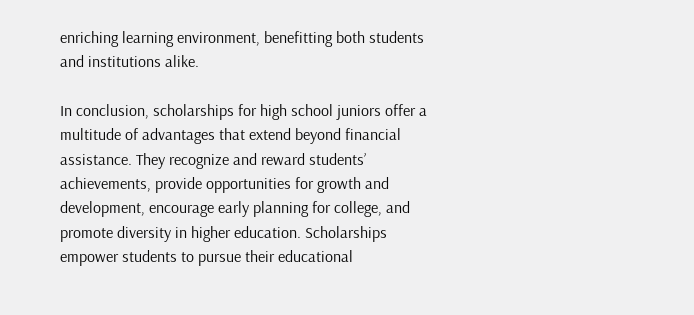enriching learning environment, benefitting both students and institutions alike.

In conclusion, scholarships for high school juniors offer a multitude of advantages that extend beyond financial assistance. They recognize and reward students’ achievements, provide opportunities for growth and development, encourage early planning for college, and promote diversity in higher education. Scholarships empower students to pursue their educational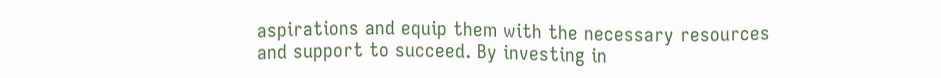aspirations and equip them with the necessary resources and support to succeed. By investing in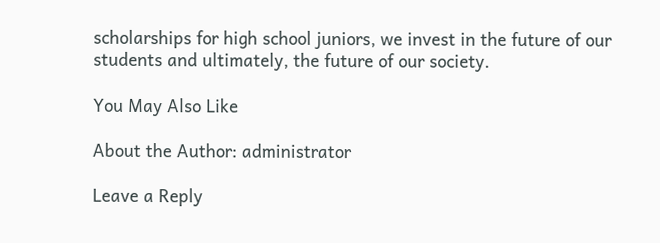scholarships for high school juniors, we invest in the future of our students and ultimately, the future of our society.

You May Also Like

About the Author: administrator

Leave a Reply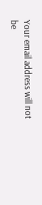Your email address will not be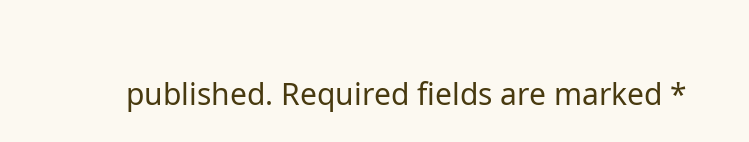published. Required fields are marked *